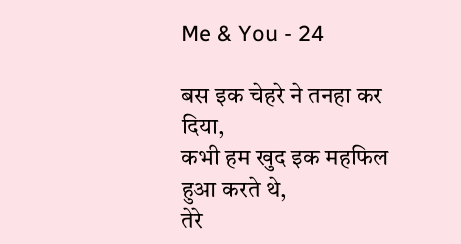Me & You - 24

बस इक चेहरे ने तनहा कर दिया,
कभी हम खुद इक महफिल हुआ करते थे,
तेरे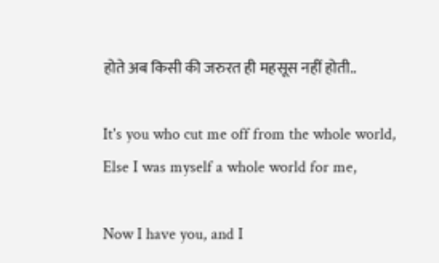होते अब किसी की जरुरत ही महसूस नहीं होती..

It's you who cut me off from the whole world,
Else I was myself a whole world for me,

Now I have you, and I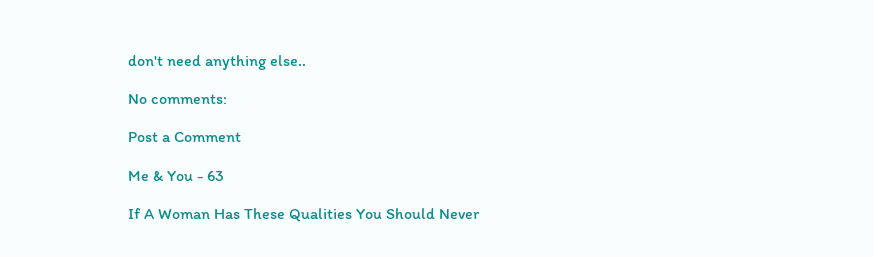don't need anything else..

No comments:

Post a Comment

Me & You - 63

If A Woman Has These Qualities You Should Never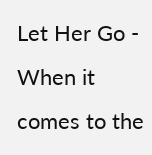Let Her Go - When it comes to the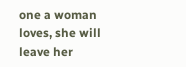one a woman loves, she will leave her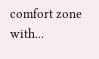comfort zone with...